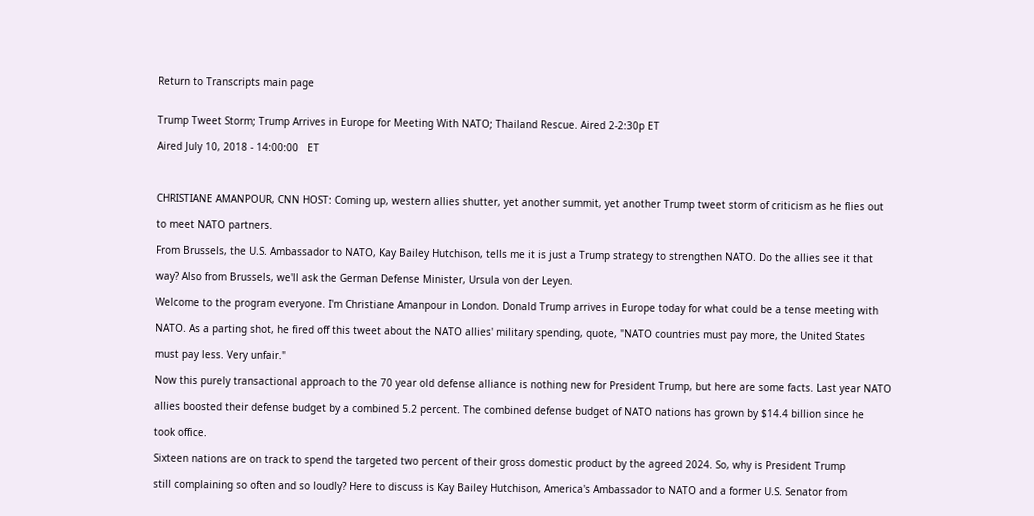Return to Transcripts main page


Trump Tweet Storm; Trump Arrives in Europe for Meeting With NATO; Thailand Rescue. Aired 2-2:30p ET

Aired July 10, 2018 - 14:00:00   ET



CHRISTIANE AMANPOUR, CNN HOST: Coming up, western allies shutter, yet another summit, yet another Trump tweet storm of criticism as he flies out

to meet NATO partners.

From Brussels, the U.S. Ambassador to NATO, Kay Bailey Hutchison, tells me it is just a Trump strategy to strengthen NATO. Do the allies see it that

way? Also from Brussels, we'll ask the German Defense Minister, Ursula von der Leyen.

Welcome to the program everyone. I'm Christiane Amanpour in London. Donald Trump arrives in Europe today for what could be a tense meeting with

NATO. As a parting shot, he fired off this tweet about the NATO allies' military spending, quote, "NATO countries must pay more, the United States

must pay less. Very unfair."

Now this purely transactional approach to the 70 year old defense alliance is nothing new for President Trump, but here are some facts. Last year NATO

allies boosted their defense budget by a combined 5.2 percent. The combined defense budget of NATO nations has grown by $14.4 billion since he

took office.

Sixteen nations are on track to spend the targeted two percent of their gross domestic product by the agreed 2024. So, why is President Trump

still complaining so often and so loudly? Here to discuss is Kay Bailey Hutchison, America's Ambassador to NATO and a former U.S. Senator from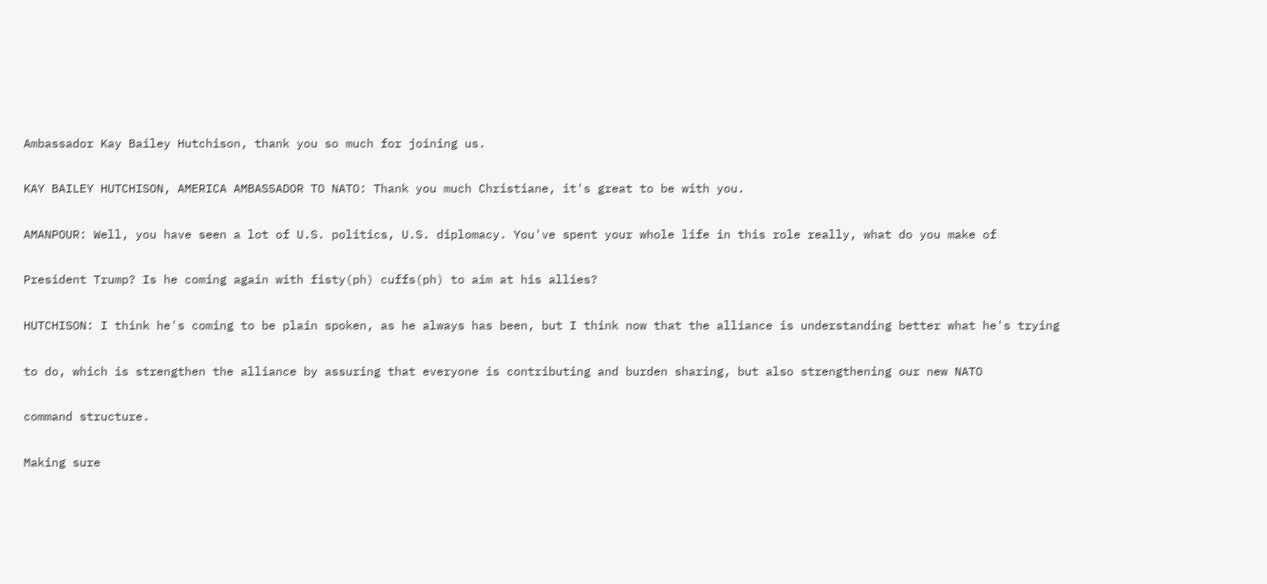Ambassador Kay Bailey Hutchison, thank you so much for joining us.

KAY BAILEY HUTCHISON, AMERICA AMBASSADOR TO NATO: Thank you much Christiane, it's great to be with you.

AMANPOUR: Well, you have seen a lot of U.S. politics, U.S. diplomacy. You've spent your whole life in this role really, what do you make of

President Trump? Is he coming again with fisty(ph) cuffs(ph) to aim at his allies?

HUTCHISON: I think he's coming to be plain spoken, as he always has been, but I think now that the alliance is understanding better what he's trying

to do, which is strengthen the alliance by assuring that everyone is contributing and burden sharing, but also strengthening our new NATO

command structure.

Making sure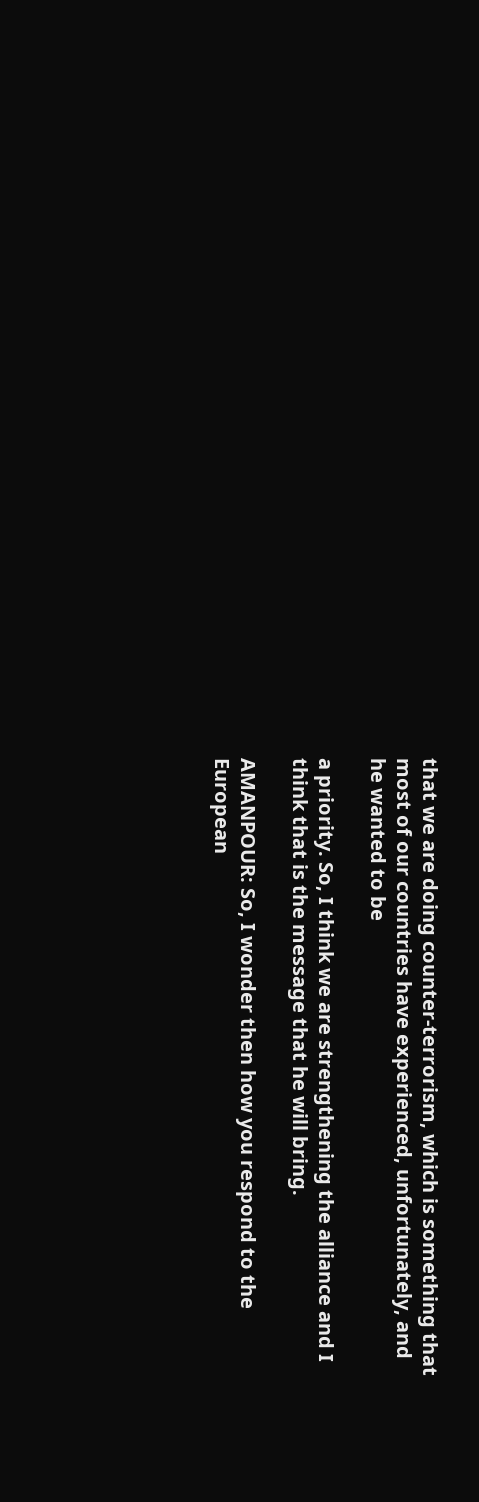that we are doing counter-terrorism, which is something that most of our countries have experienced, unfortunately, and he wanted to be

a priority. So, I think we are strengthening the alliance and I think that is the message that he will bring.

AMANPOUR: So, I wonder then how you respond to the European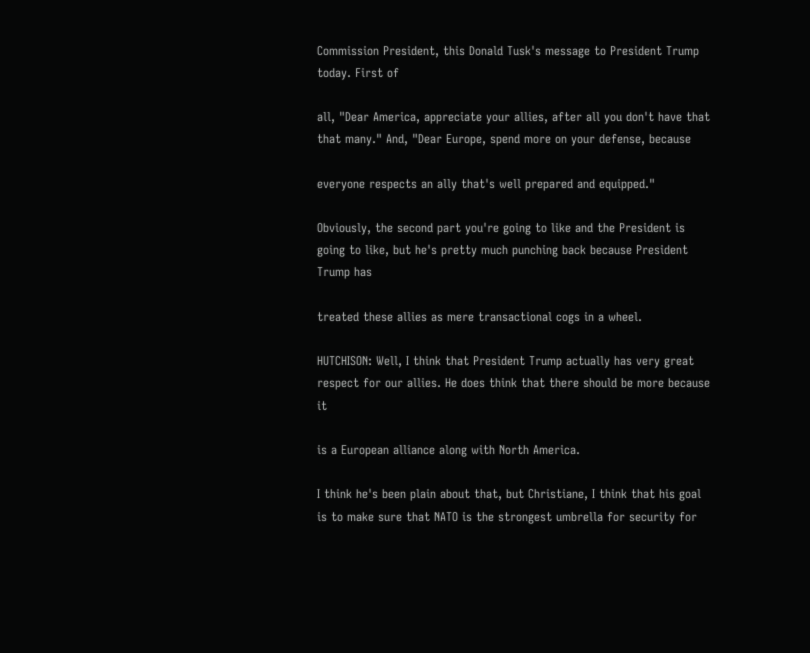Commission President, this Donald Tusk's message to President Trump today. First of

all, "Dear America, appreciate your allies, after all you don't have that that many." And, "Dear Europe, spend more on your defense, because

everyone respects an ally that's well prepared and equipped."

Obviously, the second part you're going to like and the President is going to like, but he's pretty much punching back because President Trump has

treated these allies as mere transactional cogs in a wheel.

HUTCHISON: Well, I think that President Trump actually has very great respect for our allies. He does think that there should be more because it

is a European alliance along with North America.

I think he's been plain about that, but Christiane, I think that his goal is to make sure that NATO is the strongest umbrella for security for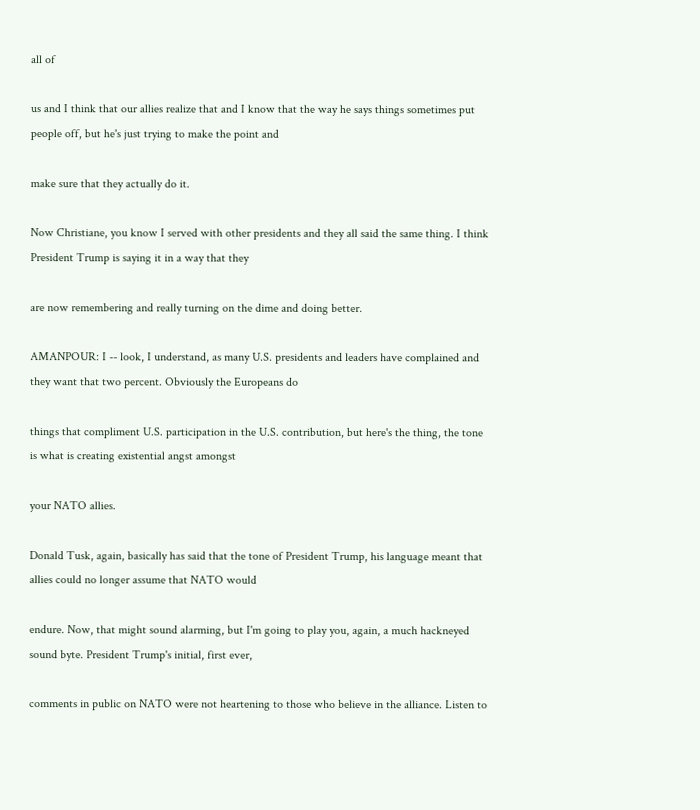all of

us and I think that our allies realize that and I know that the way he says things sometimes put people off, but he's just trying to make the point and

make sure that they actually do it.

Now Christiane, you know I served with other presidents and they all said the same thing. I think President Trump is saying it in a way that they

are now remembering and really turning on the dime and doing better.

AMANPOUR: I -- look, I understand, as many U.S. presidents and leaders have complained and they want that two percent. Obviously the Europeans do

things that compliment U.S. participation in the U.S. contribution, but here's the thing, the tone is what is creating existential angst amongst

your NATO allies.

Donald Tusk, again, basically has said that the tone of President Trump, his language meant that allies could no longer assume that NATO would

endure. Now, that might sound alarming, but I'm going to play you, again, a much hackneyed sound byte. President Trump's initial, first ever,

comments in public on NATO were not heartening to those who believe in the alliance. Listen to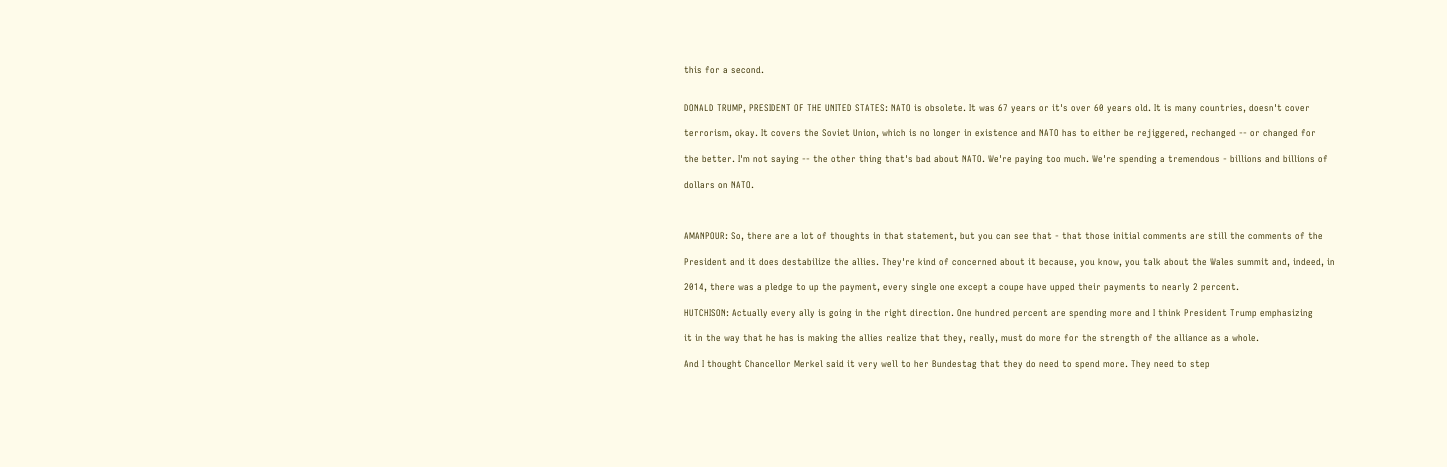this for a second.


DONALD TRUMP, PRESIDENT OF THE UNITED STATES: NATO is obsolete. It was 67 years or it's over 60 years old. It is many countries, doesn't cover

terrorism, okay. It covers the Soviet Union, which is no longer in existence and NATO has to either be rejiggered, rechanged -- or changed for

the better. I'm not saying -- the other thing that's bad about NATO. We're paying too much. We're spending a tremendous - billions and billions of

dollars on NATO.



AMANPOUR: So, there are a lot of thoughts in that statement, but you can see that - that those initial comments are still the comments of the

President and it does destabilize the allies. They're kind of concerned about it because, you know, you talk about the Wales summit and, indeed, in

2014, there was a pledge to up the payment, every single one except a coupe have upped their payments to nearly 2 percent.

HUTCHISON: Actually every ally is going in the right direction. One hundred percent are spending more and I think President Trump emphasizing

it in the way that he has is making the allies realize that they, really, must do more for the strength of the alliance as a whole.

And I thought Chancellor Merkel said it very well to her Bundestag that they do need to spend more. They need to step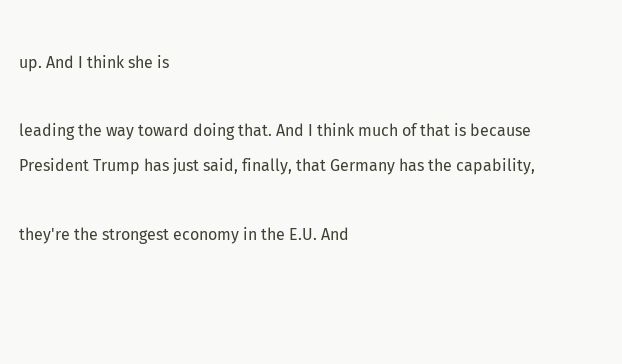up. And I think she is

leading the way toward doing that. And I think much of that is because President Trump has just said, finally, that Germany has the capability,

they're the strongest economy in the E.U. And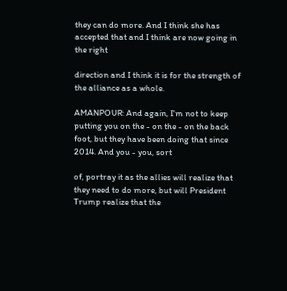they can do more. And I think she has accepted that and I think are now going in the right

direction and I think it is for the strength of the alliance as a whole.

AMANPOUR: And again, I'm not to keep putting you on the - on the - on the back foot, but they have been doing that since 2014. And you - you, sort

of, portray it as the allies will realize that they need to do more, but will President Trump realize that the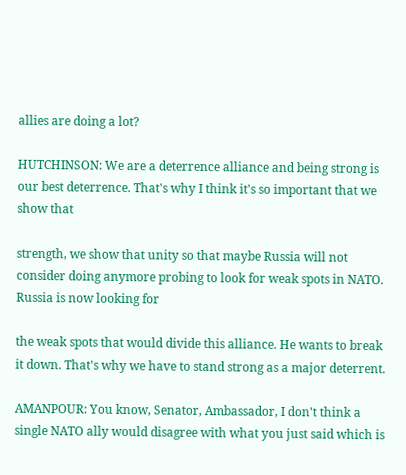allies are doing a lot?

HUTCHINSON: We are a deterrence alliance and being strong is our best deterrence. That's why I think it's so important that we show that

strength, we show that unity so that maybe Russia will not consider doing anymore probing to look for weak spots in NATO. Russia is now looking for

the weak spots that would divide this alliance. He wants to break it down. That's why we have to stand strong as a major deterrent.

AMANPOUR: You know, Senator, Ambassador, I don't think a single NATO ally would disagree with what you just said which is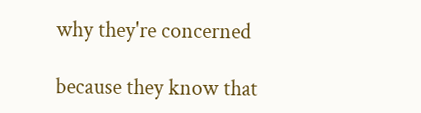why they're concerned

because they know that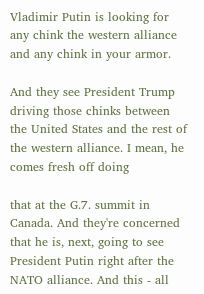Vladimir Putin is looking for any chink the western alliance and any chink in your armor.

And they see President Trump driving those chinks between the United States and the rest of the western alliance. I mean, he comes fresh off doing

that at the G.7. summit in Canada. And they're concerned that he is, next, going to see President Putin right after the NATO alliance. And this - all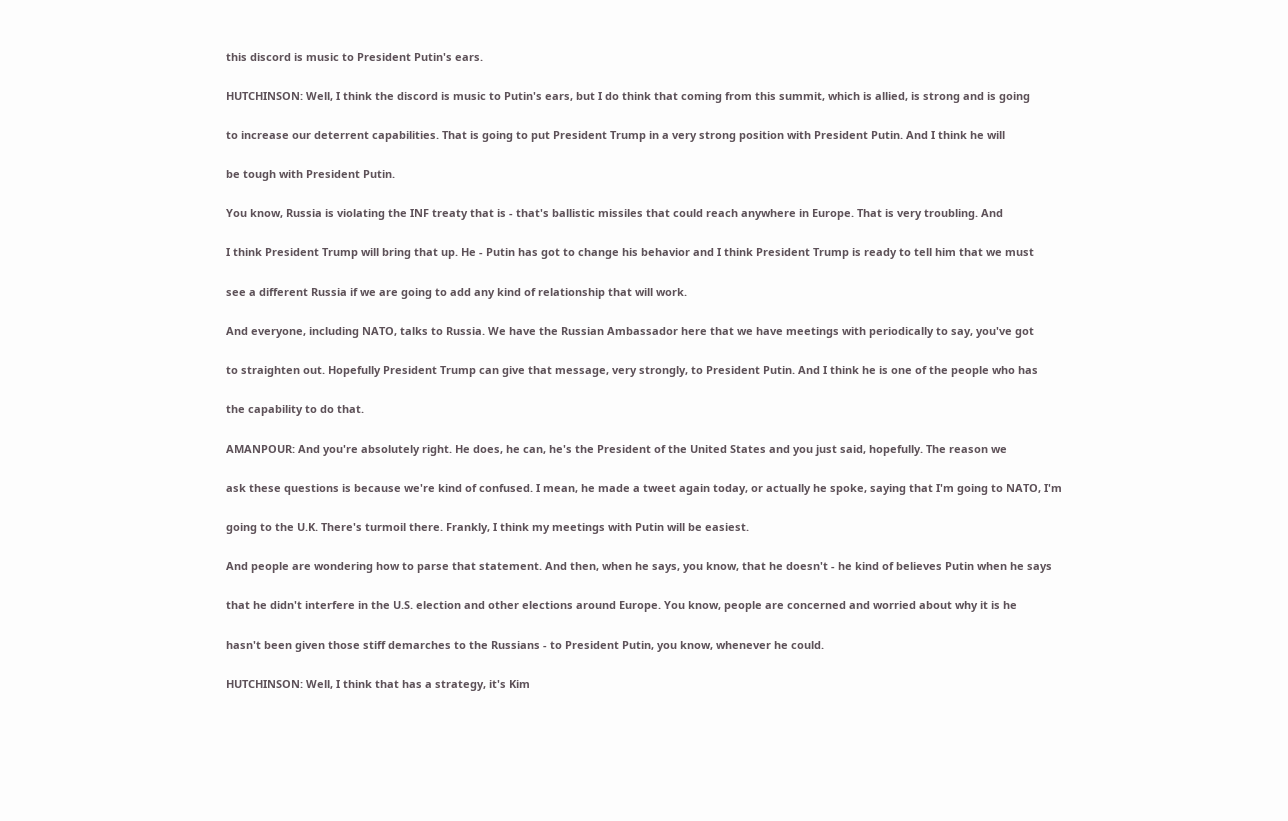this discord is music to President Putin's ears.

HUTCHINSON: Well, I think the discord is music to Putin's ears, but I do think that coming from this summit, which is allied, is strong and is going

to increase our deterrent capabilities. That is going to put President Trump in a very strong position with President Putin. And I think he will

be tough with President Putin.

You know, Russia is violating the INF treaty that is - that's ballistic missiles that could reach anywhere in Europe. That is very troubling. And

I think President Trump will bring that up. He - Putin has got to change his behavior and I think President Trump is ready to tell him that we must

see a different Russia if we are going to add any kind of relationship that will work.

And everyone, including NATO, talks to Russia. We have the Russian Ambassador here that we have meetings with periodically to say, you've got

to straighten out. Hopefully President Trump can give that message, very strongly, to President Putin. And I think he is one of the people who has

the capability to do that.

AMANPOUR: And you're absolutely right. He does, he can, he's the President of the United States and you just said, hopefully. The reason we

ask these questions is because we're kind of confused. I mean, he made a tweet again today, or actually he spoke, saying that I'm going to NATO, I'm

going to the U.K. There's turmoil there. Frankly, I think my meetings with Putin will be easiest.

And people are wondering how to parse that statement. And then, when he says, you know, that he doesn't - he kind of believes Putin when he says

that he didn't interfere in the U.S. election and other elections around Europe. You know, people are concerned and worried about why it is he

hasn't been given those stiff demarches to the Russians - to President Putin, you know, whenever he could.

HUTCHINSON: Well, I think that has a strategy, it's Kim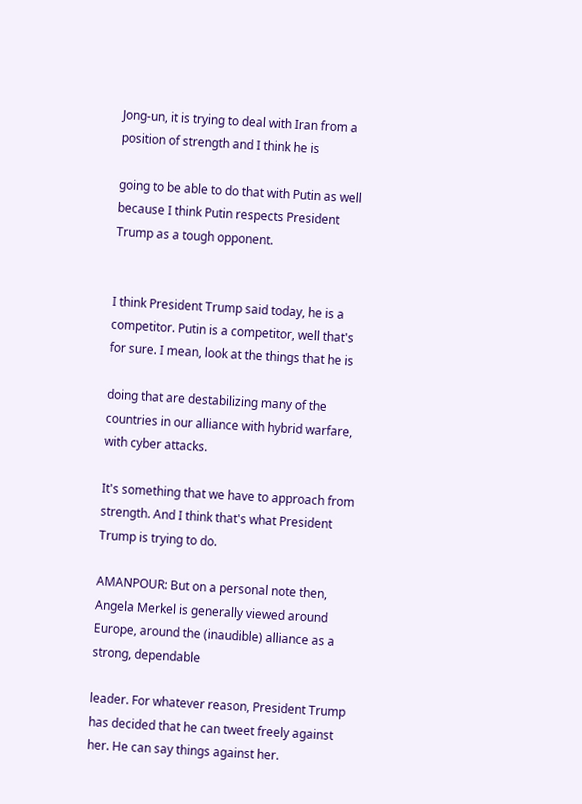Jong-un, it is trying to deal with Iran from a position of strength and I think he is

going to be able to do that with Putin as well because I think Putin respects President Trump as a tough opponent.


I think President Trump said today, he is a competitor. Putin is a competitor, well that's for sure. I mean, look at the things that he is

doing that are destabilizing many of the countries in our alliance with hybrid warfare, with cyber attacks.

It's something that we have to approach from strength. And I think that's what President Trump is trying to do.

AMANPOUR: But on a personal note then, Angela Merkel is generally viewed around Europe, around the (inaudible) alliance as a strong, dependable

leader. For whatever reason, President Trump has decided that he can tweet freely against her. He can say things against her.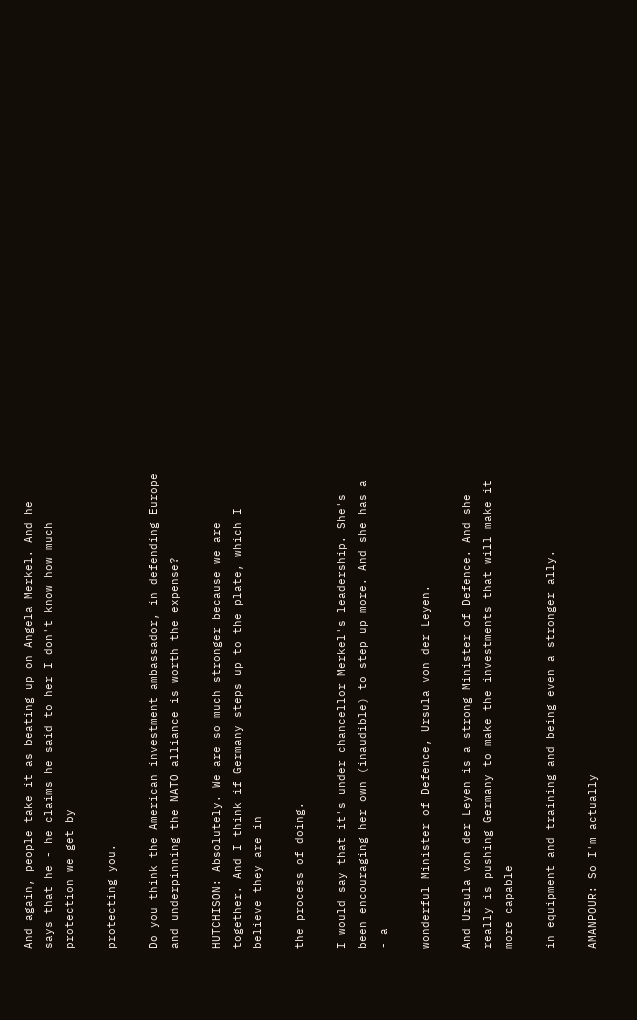And again, people take it as beating up on Angela Merkel. And he says that he - he claims he said to her I don't know how much protection we get by

protecting you.

Do you think the American investment ambassador, in defending Europe and underpinning the NATO alliance is worth the expense?

HUTCHISON: Absolutely. We are so much stronger because we are together. And I think if Germany steps up to the plate, which I believe they are in

the process of doing.

I would say that it's under chancellor Merkel's leadership. She's been encouraging her own (inaudible) to step up more. And she has a - a

wonderful Minister of Defence, Ursula von der Leyen.

And Ursula von der Leyen is a strong Minister of Defence. And she really is pushing Germany to make the investments that will make it more capable

in equipment and training and being even a stronger ally.

AMANPOUR: So I'm actually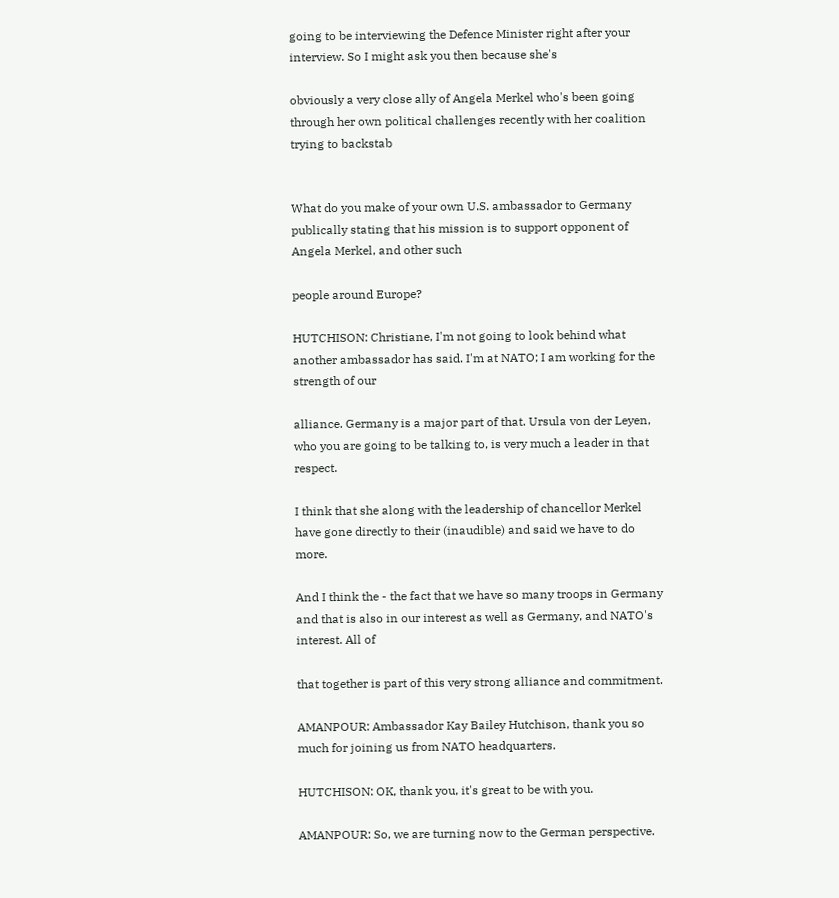going to be interviewing the Defence Minister right after your interview. So I might ask you then because she's

obviously a very close ally of Angela Merkel who's been going through her own political challenges recently with her coalition trying to backstab


What do you make of your own U.S. ambassador to Germany publically stating that his mission is to support opponent of Angela Merkel, and other such

people around Europe?

HUTCHISON: Christiane, I'm not going to look behind what another ambassador has said. I'm at NATO; I am working for the strength of our

alliance. Germany is a major part of that. Ursula von der Leyen, who you are going to be talking to, is very much a leader in that respect.

I think that she along with the leadership of chancellor Merkel have gone directly to their (inaudible) and said we have to do more.

And I think the - the fact that we have so many troops in Germany and that is also in our interest as well as Germany, and NATO's interest. All of

that together is part of this very strong alliance and commitment.

AMANPOUR: Ambassador Kay Bailey Hutchison, thank you so much for joining us from NATO headquarters.

HUTCHISON: OK, thank you, it's great to be with you.

AMANPOUR: So, we are turning now to the German perspective.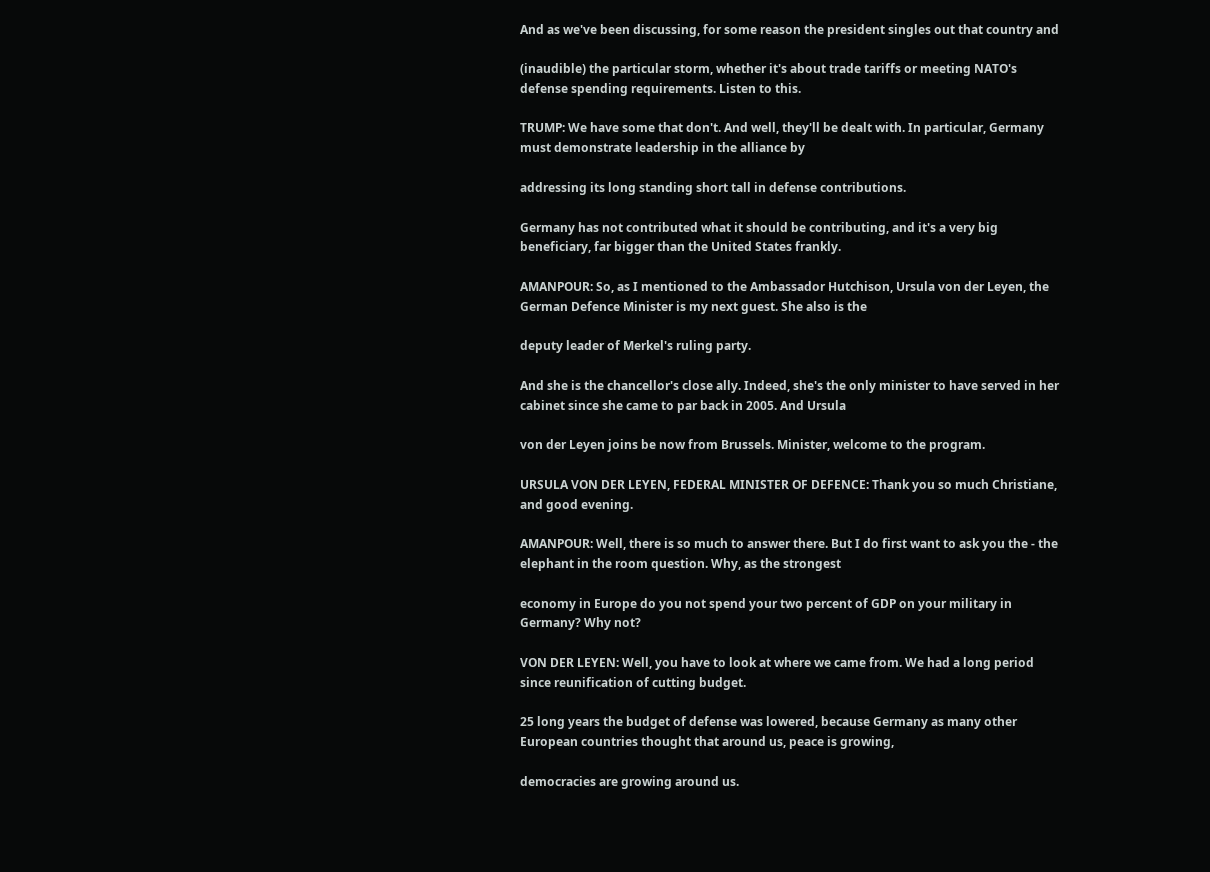And as we've been discussing, for some reason the president singles out that country and

(inaudible) the particular storm, whether it's about trade tariffs or meeting NATO's defense spending requirements. Listen to this.

TRUMP: We have some that don't. And well, they'll be dealt with. In particular, Germany must demonstrate leadership in the alliance by

addressing its long standing short tall in defense contributions.

Germany has not contributed what it should be contributing, and it's a very big beneficiary, far bigger than the United States frankly.

AMANPOUR: So, as I mentioned to the Ambassador Hutchison, Ursula von der Leyen, the German Defence Minister is my next guest. She also is the

deputy leader of Merkel's ruling party.

And she is the chancellor's close ally. Indeed, she's the only minister to have served in her cabinet since she came to par back in 2005. And Ursula

von der Leyen joins be now from Brussels. Minister, welcome to the program.

URSULA VON DER LEYEN, FEDERAL MINISTER OF DEFENCE: Thank you so much Christiane, and good evening.

AMANPOUR: Well, there is so much to answer there. But I do first want to ask you the - the elephant in the room question. Why, as the strongest

economy in Europe do you not spend your two percent of GDP on your military in Germany? Why not?

VON DER LEYEN: Well, you have to look at where we came from. We had a long period since reunification of cutting budget.

25 long years the budget of defense was lowered, because Germany as many other European countries thought that around us, peace is growing,

democracies are growing around us.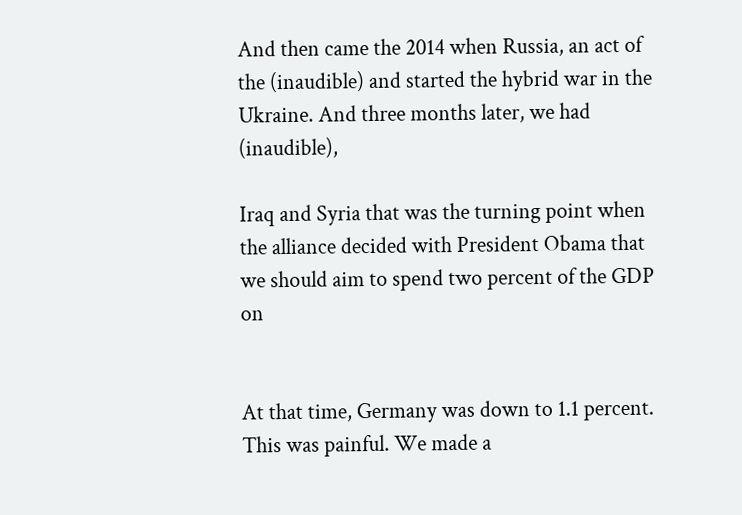And then came the 2014 when Russia, an act of the (inaudible) and started the hybrid war in the Ukraine. And three months later, we had (inaudible),

Iraq and Syria that was the turning point when the alliance decided with President Obama that we should aim to spend two percent of the GDP on


At that time, Germany was down to 1.1 percent. This was painful. We made a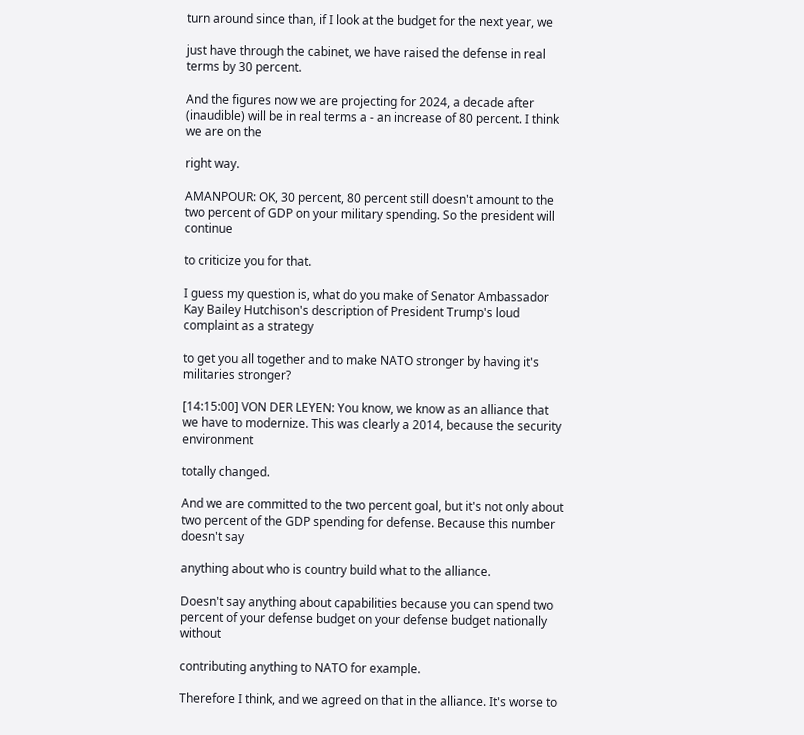turn around since than, if I look at the budget for the next year, we

just have through the cabinet, we have raised the defense in real terms by 30 percent.

And the figures now we are projecting for 2024, a decade after (inaudible) will be in real terms a - an increase of 80 percent. I think we are on the

right way.

AMANPOUR: OK, 30 percent, 80 percent still doesn't amount to the two percent of GDP on your military spending. So the president will continue

to criticize you for that.

I guess my question is, what do you make of Senator Ambassador Kay Bailey Hutchison's description of President Trump's loud complaint as a strategy

to get you all together and to make NATO stronger by having it's militaries stronger?

[14:15:00] VON DER LEYEN: You know, we know as an alliance that we have to modernize. This was clearly a 2014, because the security environment

totally changed.

And we are committed to the two percent goal, but it's not only about two percent of the GDP spending for defense. Because this number doesn't say

anything about who is country build what to the alliance.

Doesn't say anything about capabilities because you can spend two percent of your defense budget on your defense budget nationally without

contributing anything to NATO for example.

Therefore I think, and we agreed on that in the alliance. It's worse to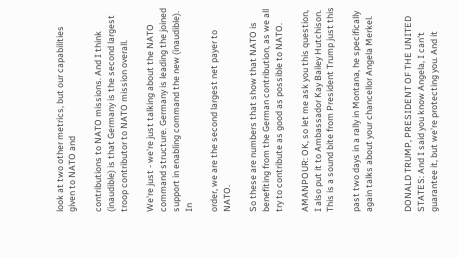look at two other metrics, but our capabilities given to NATO and

contributions to NATO missions. And I think (inaudible) is that Germany is the second largest troop contributor to NATO mission overall.

We're just - we're just talking about the NATO command structure. Germany is leading the joined support in enabling command the new (inaudible). In

order, we are the second largest net payer to NATO.

So these are numbers that show that NATO is benefiting from the German contribution, as we all try to contribute as good as possible to NATO.

AMANPOUR: OK, so let me ask you this question, I also put it to Ambassador Kay Bailey Hutchison. This is a sound bite from President Trump just this

past two days in a rally in Montana, he specifically again talks about your chancellor Angela Merkel.


DONALD TRUMP, PRESIDENT OF THE UNITED STATES: And I said you know Angela, I can't guarantee it, but we're protecting you. And it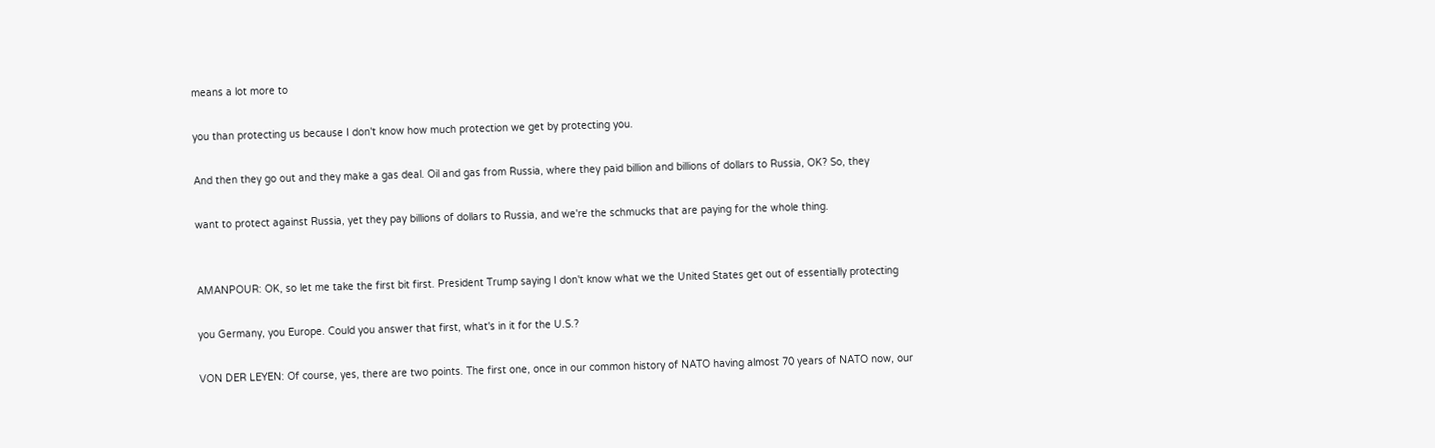means a lot more to

you than protecting us because I don't know how much protection we get by protecting you.

And then they go out and they make a gas deal. Oil and gas from Russia, where they paid billion and billions of dollars to Russia, OK? So, they

want to protect against Russia, yet they pay billions of dollars to Russia, and we're the schmucks that are paying for the whole thing.


AMANPOUR: OK, so let me take the first bit first. President Trump saying I don't know what we the United States get out of essentially protecting

you Germany, you Europe. Could you answer that first, what's in it for the U.S.?

VON DER LEYEN: Of course, yes, there are two points. The first one, once in our common history of NATO having almost 70 years of NATO now, our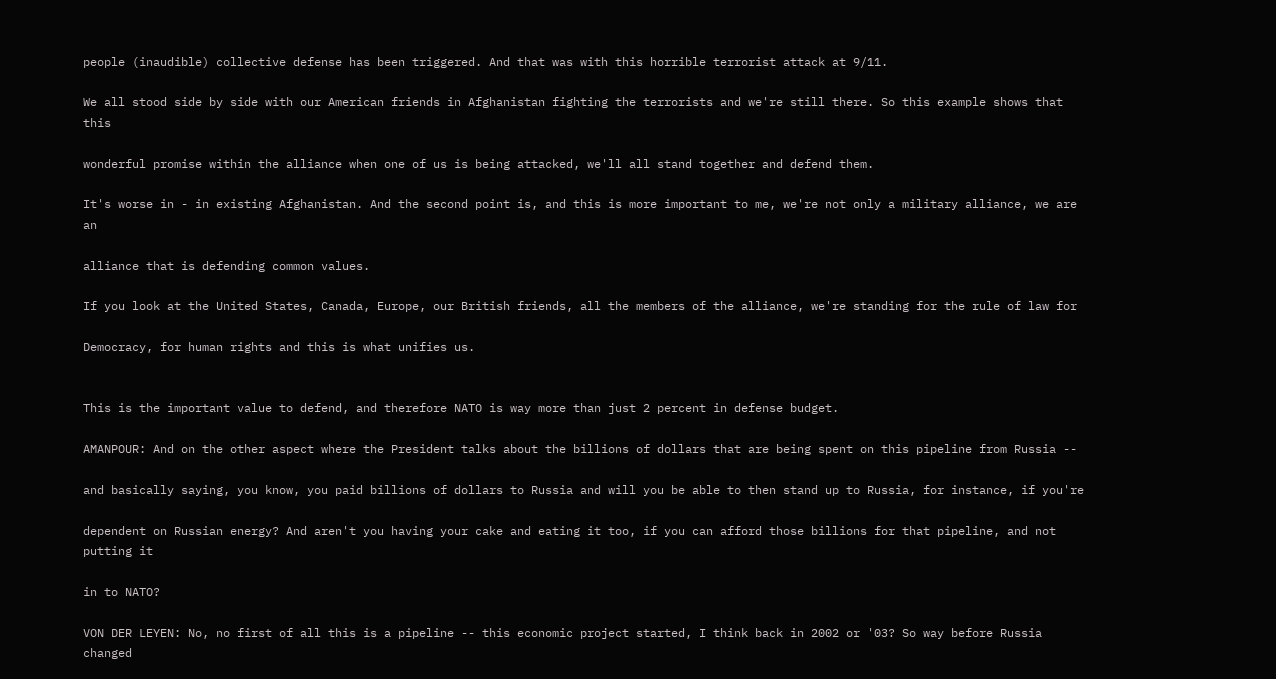people (inaudible) collective defense has been triggered. And that was with this horrible terrorist attack at 9/11.

We all stood side by side with our American friends in Afghanistan fighting the terrorists and we're still there. So this example shows that this

wonderful promise within the alliance when one of us is being attacked, we'll all stand together and defend them.

It's worse in - in existing Afghanistan. And the second point is, and this is more important to me, we're not only a military alliance, we are an

alliance that is defending common values.

If you look at the United States, Canada, Europe, our British friends, all the members of the alliance, we're standing for the rule of law for

Democracy, for human rights and this is what unifies us.


This is the important value to defend, and therefore NATO is way more than just 2 percent in defense budget.

AMANPOUR: And on the other aspect where the President talks about the billions of dollars that are being spent on this pipeline from Russia --

and basically saying, you know, you paid billions of dollars to Russia and will you be able to then stand up to Russia, for instance, if you're

dependent on Russian energy? And aren't you having your cake and eating it too, if you can afford those billions for that pipeline, and not putting it

in to NATO?

VON DER LEYEN: No, no first of all this is a pipeline -- this economic project started, I think back in 2002 or '03? So way before Russia changed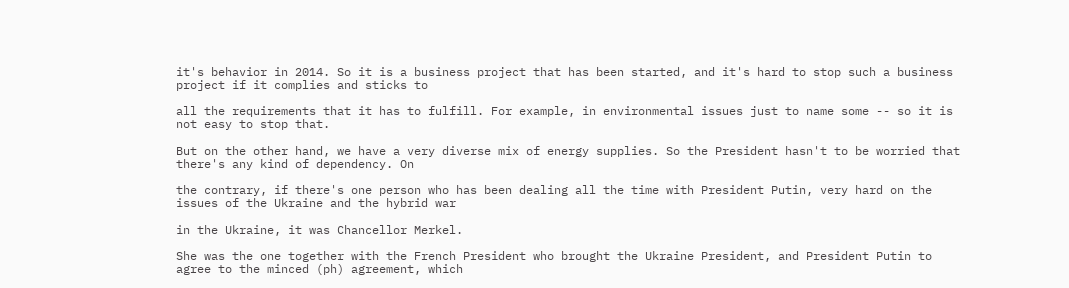it's behavior in 2014. So it is a business project that has been started, and it's hard to stop such a business project if it complies and sticks to

all the requirements that it has to fulfill. For example, in environmental issues just to name some -- so it is not easy to stop that.

But on the other hand, we have a very diverse mix of energy supplies. So the President hasn't to be worried that there's any kind of dependency. On

the contrary, if there's one person who has been dealing all the time with President Putin, very hard on the issues of the Ukraine and the hybrid war

in the Ukraine, it was Chancellor Merkel.

She was the one together with the French President who brought the Ukraine President, and President Putin to agree to the minced (ph) agreement, which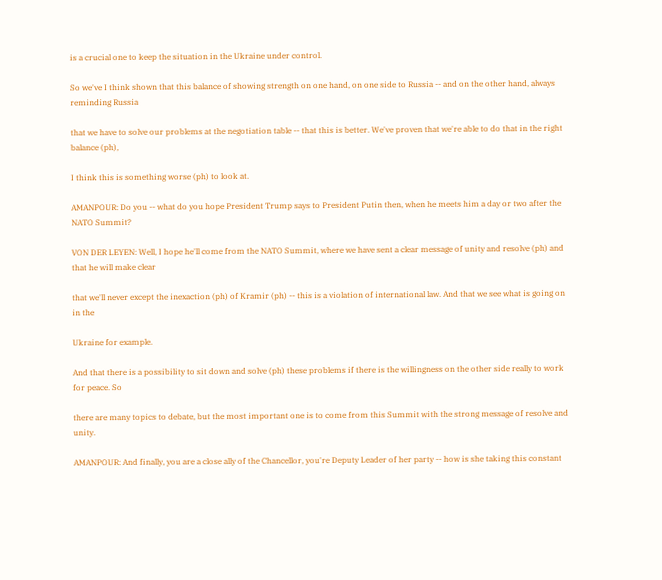is a crucial one to keep the situation in the Ukraine under control.

So we've I think shown that this balance of showing strength on one hand, on one side to Russia -- and on the other hand, always reminding Russia

that we have to solve our problems at the negotiation table -- that this is better. We've proven that we're able to do that in the right balance (ph),

I think this is something worse (ph) to look at.

AMANPOUR: Do you -- what do you hope President Trump says to President Putin then, when he meets him a day or two after the NATO Summit?

VON DER LEYEN: Well, I hope he'll come from the NATO Summit, where we have sent a clear message of unity and resolve (ph) and that he will make clear

that we'll never except the inexaction (ph) of Kramir (ph) -- this is a violation of international law. And that we see what is going on in the

Ukraine for example.

And that there is a possibility to sit down and solve (ph) these problems if there is the willingness on the other side really to work for peace. So

there are many topics to debate, but the most important one is to come from this Summit with the strong message of resolve and unity.

AMANPOUR: And finally, you are a close ally of the Chancellor, you're Deputy Leader of her party -- how is she taking this constant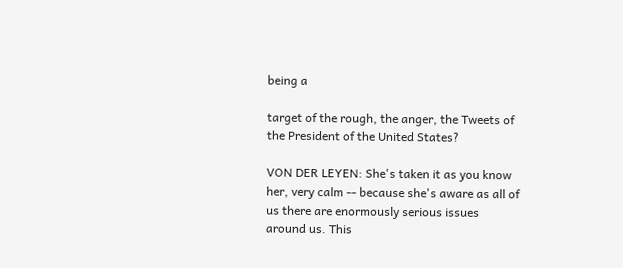being a

target of the rough, the anger, the Tweets of the President of the United States?

VON DER LEYEN: She's taken it as you know her, very calm -- because she's aware as all of us there are enormously serious issues around us. This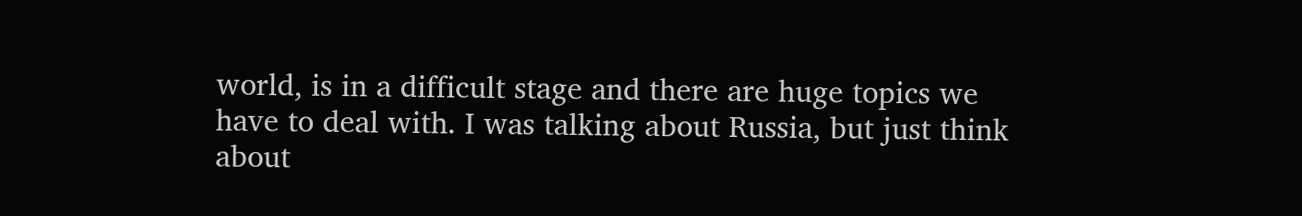world, is in a difficult stage and there are huge topics we have to deal with. I was talking about Russia, but just think about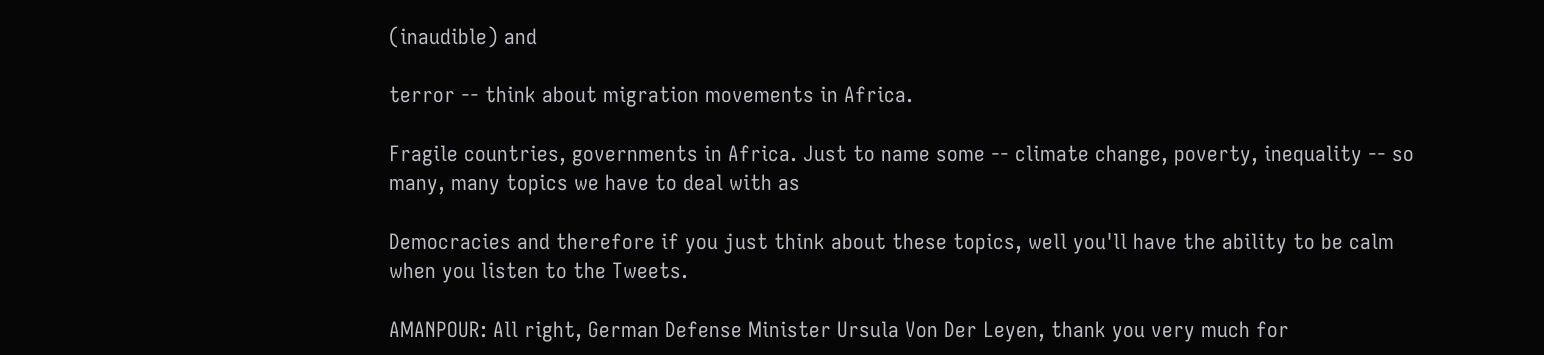(inaudible) and

terror -- think about migration movements in Africa.

Fragile countries, governments in Africa. Just to name some -- climate change, poverty, inequality -- so many, many topics we have to deal with as

Democracies and therefore if you just think about these topics, well you'll have the ability to be calm when you listen to the Tweets.

AMANPOUR: All right, German Defense Minister Ursula Von Der Leyen, thank you very much for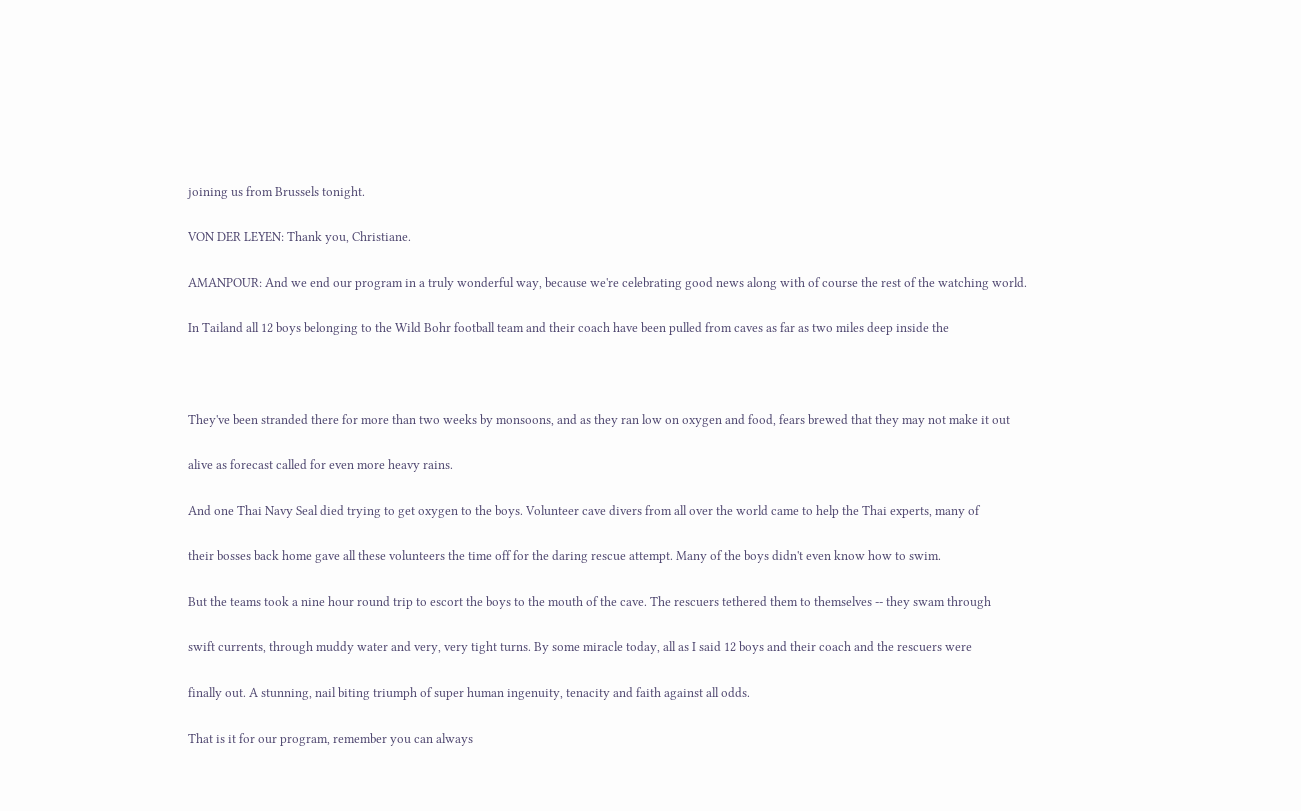joining us from Brussels tonight.

VON DER LEYEN: Thank you, Christiane.

AMANPOUR: And we end our program in a truly wonderful way, because we're celebrating good news along with of course the rest of the watching world.

In Tailand all 12 boys belonging to the Wild Bohr football team and their coach have been pulled from caves as far as two miles deep inside the



They've been stranded there for more than two weeks by monsoons, and as they ran low on oxygen and food, fears brewed that they may not make it out

alive as forecast called for even more heavy rains.

And one Thai Navy Seal died trying to get oxygen to the boys. Volunteer cave divers from all over the world came to help the Thai experts, many of

their bosses back home gave all these volunteers the time off for the daring rescue attempt. Many of the boys didn't even know how to swim.

But the teams took a nine hour round trip to escort the boys to the mouth of the cave. The rescuers tethered them to themselves -- they swam through

swift currents, through muddy water and very, very tight turns. By some miracle today, all as I said 12 boys and their coach and the rescuers were

finally out. A stunning, nail biting triumph of super human ingenuity, tenacity and faith against all odds.

That is it for our program, remember you can always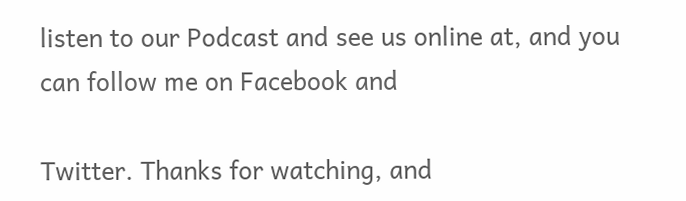listen to our Podcast and see us online at, and you can follow me on Facebook and

Twitter. Thanks for watching, and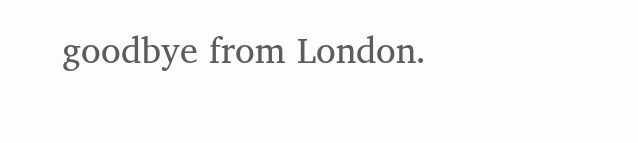goodbye from London.